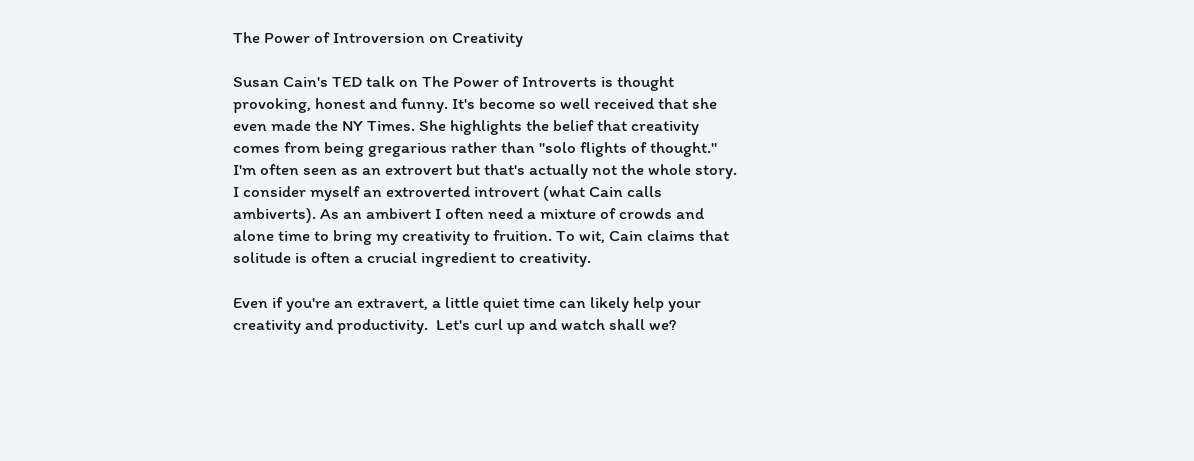The Power of Introversion on Creativity

Susan Cain's TED talk on The Power of Introverts is thought provoking, honest and funny. It's become so well received that she even made the NY Times. She highlights the belief that creativity comes from being gregarious rather than "solo flights of thought." I'm often seen as an extrovert but that's actually not the whole story. I consider myself an extroverted introvert (what Cain calls ambiverts). As an ambivert I often need a mixture of crowds and alone time to bring my creativity to fruition. To wit, Cain claims that solitude is often a crucial ingredient to creativity.

Even if you're an extravert, a little quiet time can likely help your creativity and productivity.  Let's curl up and watch shall we?